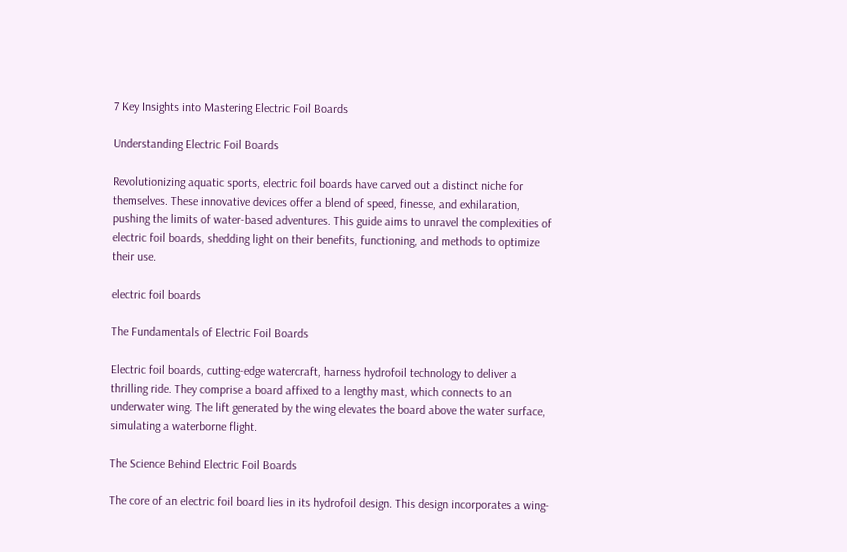7 Key Insights into Mastering Electric Foil Boards

Understanding Electric Foil Boards

Revolutionizing aquatic sports, electric foil boards have carved out a distinct niche for themselves. These innovative devices offer a blend of speed, finesse, and exhilaration, pushing the limits of water-based adventures. This guide aims to unravel the complexities of electric foil boards, shedding light on their benefits, functioning, and methods to optimize their use.

electric foil boards

The Fundamentals of Electric Foil Boards

Electric foil boards, cutting-edge watercraft, harness hydrofoil technology to deliver a thrilling ride. They comprise a board affixed to a lengthy mast, which connects to an underwater wing. The lift generated by the wing elevates the board above the water surface, simulating a waterborne flight.

The Science Behind Electric Foil Boards

The core of an electric foil board lies in its hydrofoil design. This design incorporates a wing-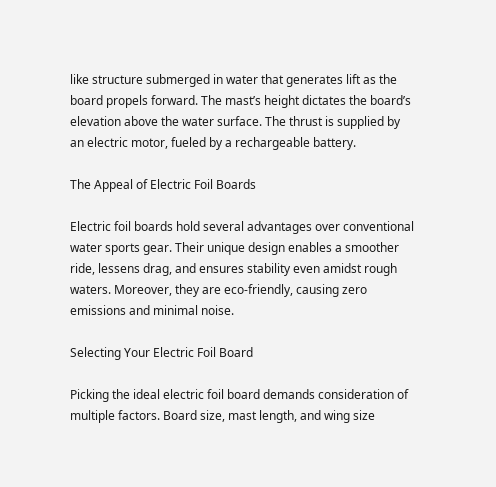like structure submerged in water that generates lift as the board propels forward. The mast’s height dictates the board’s elevation above the water surface. The thrust is supplied by an electric motor, fueled by a rechargeable battery.

The Appeal of Electric Foil Boards

Electric foil boards hold several advantages over conventional water sports gear. Their unique design enables a smoother ride, lessens drag, and ensures stability even amidst rough waters. Moreover, they are eco-friendly, causing zero emissions and minimal noise.

Selecting Your Electric Foil Board

Picking the ideal electric foil board demands consideration of multiple factors. Board size, mast length, and wing size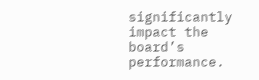significantly impact the board’s performance.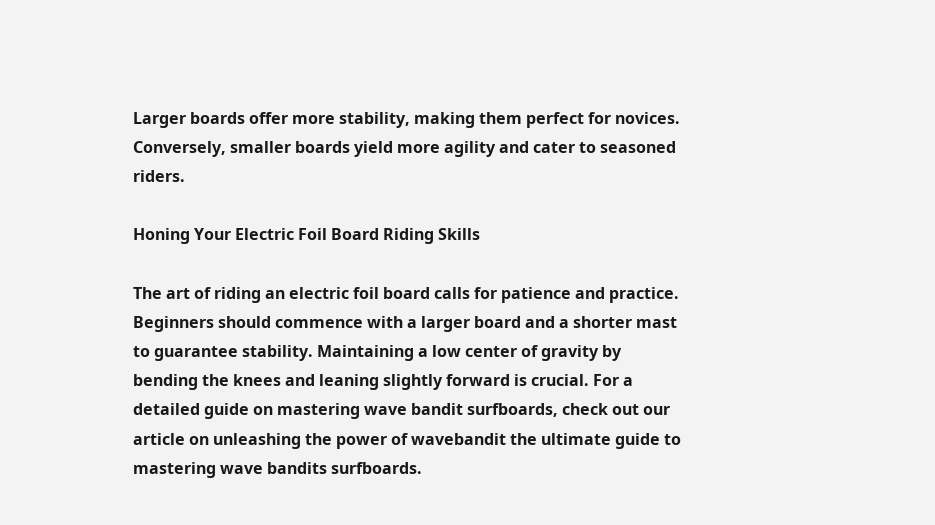Larger boards offer more stability, making them perfect for novices. Conversely, smaller boards yield more agility and cater to seasoned riders.

Honing Your Electric Foil Board Riding Skills

The art of riding an electric foil board calls for patience and practice. Beginners should commence with a larger board and a shorter mast to guarantee stability. Maintaining a low center of gravity by bending the knees and leaning slightly forward is crucial. For a detailed guide on mastering wave bandit surfboards, check out our article on unleashing the power of wavebandit the ultimate guide to mastering wave bandits surfboards.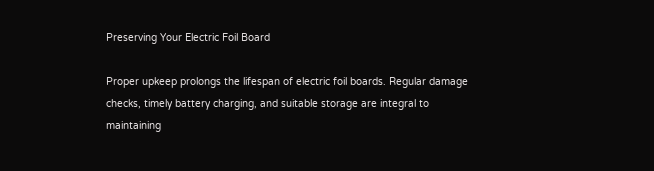Preserving Your Electric Foil Board

Proper upkeep prolongs the lifespan of electric foil boards. Regular damage checks, timely battery charging, and suitable storage are integral to maintaining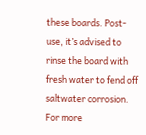these boards. Post-use, it’s advised to rinse the board with fresh water to fend off saltwater corrosion. For more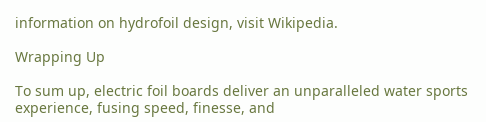information on hydrofoil design, visit Wikipedia.

Wrapping Up

To sum up, electric foil boards deliver an unparalleled water sports experience, fusing speed, finesse, and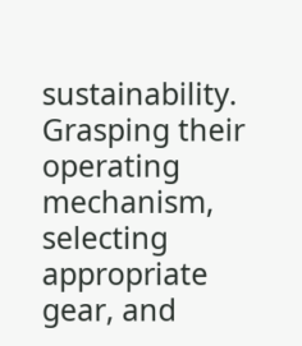sustainability. Grasping their operating mechanism, selecting appropriate gear, and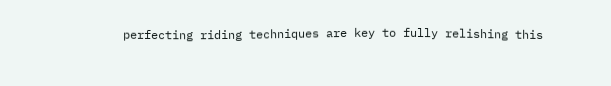perfecting riding techniques are key to fully relishing this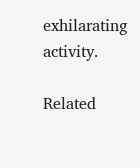exhilarating activity.

Related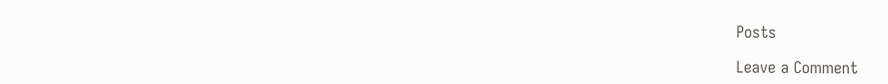Posts

Leave a Comment